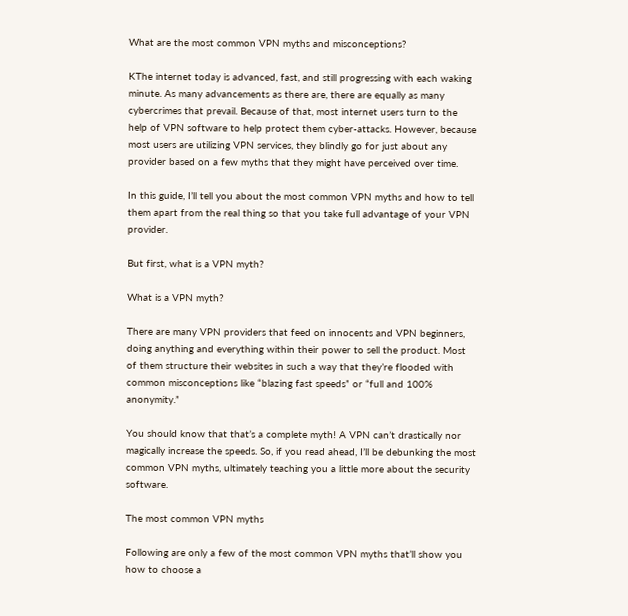What are the most common VPN myths and misconceptions?

KThe internet today is advanced, fast, and still progressing with each waking minute. As many advancements as there are, there are equally as many cybercrimes that prevail. Because of that, most internet users turn to the help of VPN software to help protect them cyber-attacks. However, because most users are utilizing VPN services, they blindly go for just about any provider based on a few myths that they might have perceived over time.

In this guide, I’ll tell you about the most common VPN myths and how to tell them apart from the real thing so that you take full advantage of your VPN provider.

But first, what is a VPN myth?

What is a VPN myth?

There are many VPN providers that feed on innocents and VPN beginners, doing anything and everything within their power to sell the product. Most of them structure their websites in such a way that they’re flooded with common misconceptions like “blazing fast speeds” or “full and 100% anonymity.”

You should know that that’s a complete myth! A VPN can’t drastically nor magically increase the speeds. So, if you read ahead, I’ll be debunking the most common VPN myths, ultimately teaching you a little more about the security software.

The most common VPN myths

Following are only a few of the most common VPN myths that’ll show you how to choose a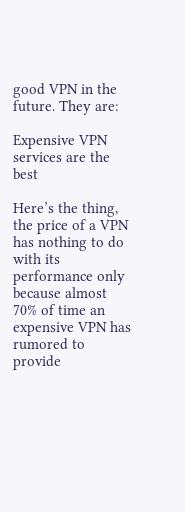good VPN in the future. They are:

Expensive VPN services are the best

Here’s the thing, the price of a VPN has nothing to do with its performance only because almost 70% of time an expensive VPN has rumored to provide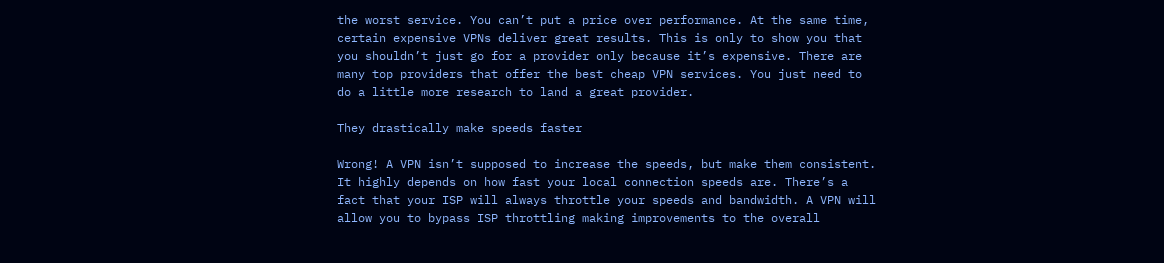the worst service. You can’t put a price over performance. At the same time, certain expensive VPNs deliver great results. This is only to show you that you shouldn’t just go for a provider only because it’s expensive. There are many top providers that offer the best cheap VPN services. You just need to do a little more research to land a great provider.

They drastically make speeds faster

Wrong! A VPN isn’t supposed to increase the speeds, but make them consistent. It highly depends on how fast your local connection speeds are. There’s a fact that your ISP will always throttle your speeds and bandwidth. A VPN will allow you to bypass ISP throttling making improvements to the overall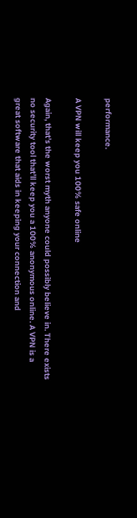performance.

A VPN will keep you 100% safe online

Again, that’s the worst myth anyone could possibly believe in. There exists no security tool that’ll keep you a 100% anonymous online. A VPN is a great software that aids in keeping your connection and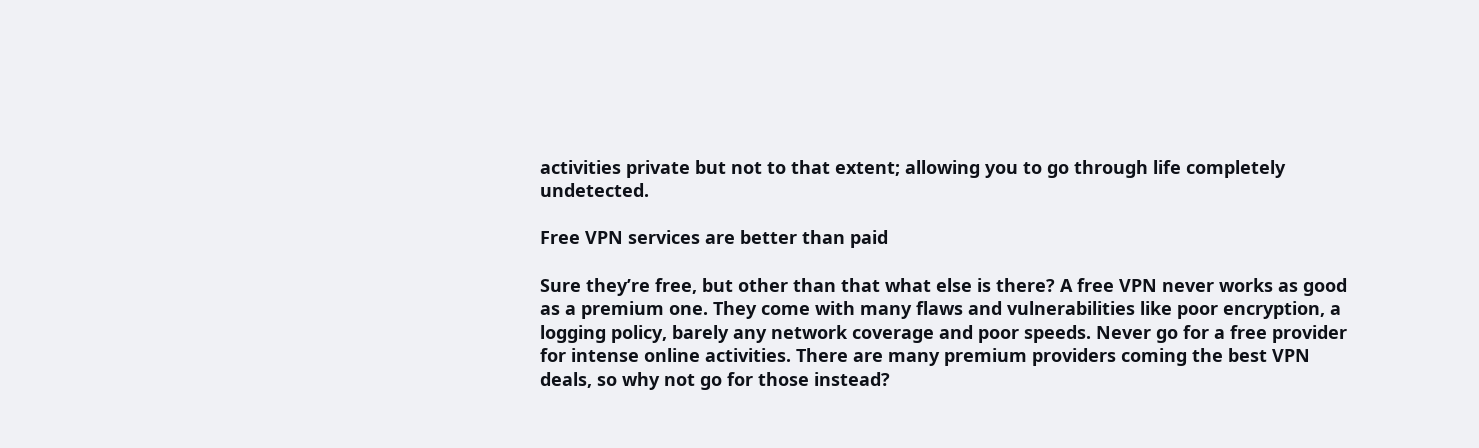activities private but not to that extent; allowing you to go through life completely undetected.

Free VPN services are better than paid

Sure they’re free, but other than that what else is there? A free VPN never works as good as a premium one. They come with many flaws and vulnerabilities like poor encryption, a logging policy, barely any network coverage and poor speeds. Never go for a free provider for intense online activities. There are many premium providers coming the best VPN deals, so why not go for those instead?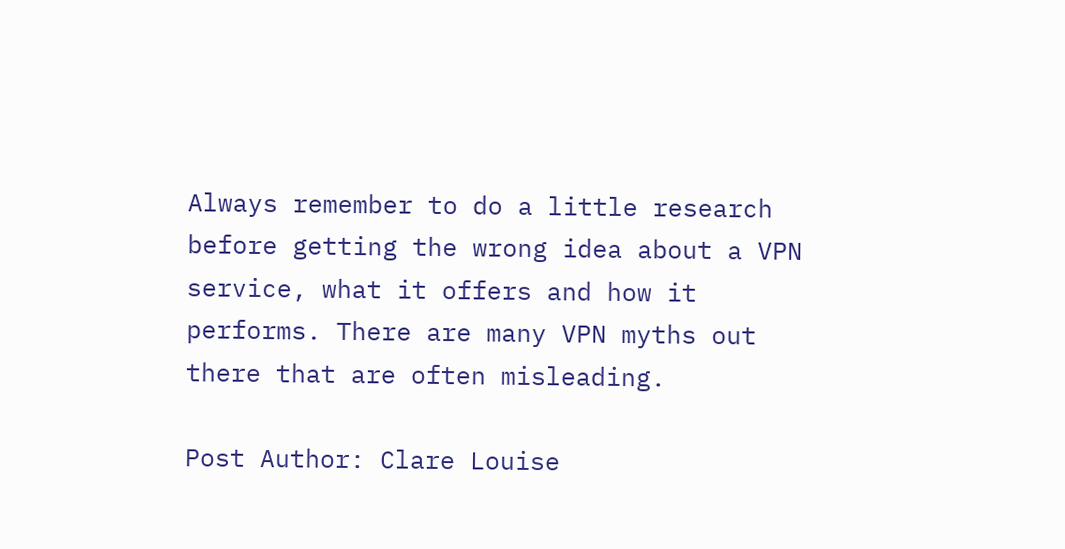Always remember to do a little research before getting the wrong idea about a VPN service, what it offers and how it performs. There are many VPN myths out there that are often misleading.

Post Author: Clare Louise